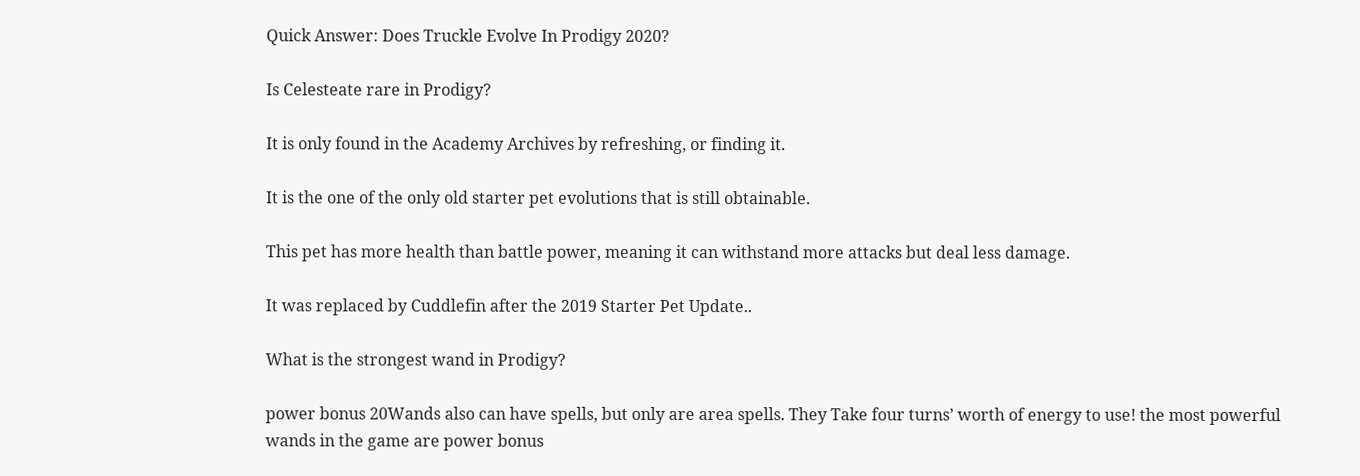Quick Answer: Does Truckle Evolve In Prodigy 2020?

Is Celesteate rare in Prodigy?

It is only found in the Academy Archives by refreshing, or finding it.

It is the one of the only old starter pet evolutions that is still obtainable.

This pet has more health than battle power, meaning it can withstand more attacks but deal less damage.

It was replaced by Cuddlefin after the 2019 Starter Pet Update..

What is the strongest wand in Prodigy?

power bonus 20Wands also can have spells, but only are area spells. They Take four turns’ worth of energy to use! the most powerful wands in the game are power bonus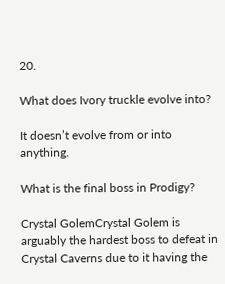20.

What does Ivory truckle evolve into?

It doesn’t evolve from or into anything.

What is the final boss in Prodigy?

Crystal GolemCrystal Golem is arguably the hardest boss to defeat in Crystal Caverns due to it having the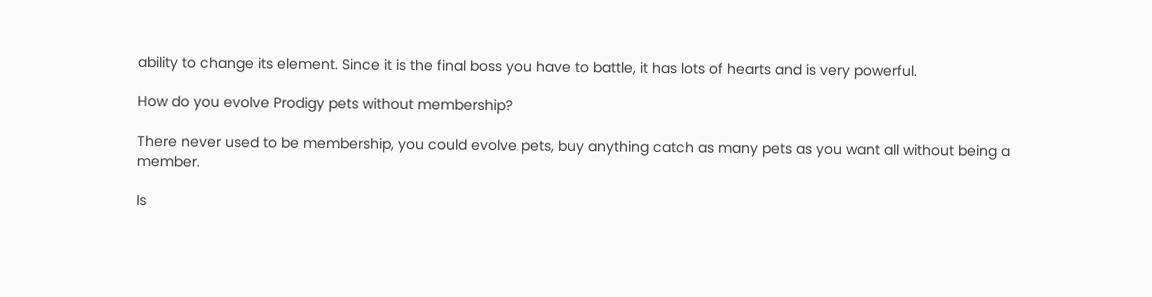ability to change its element. Since it is the final boss you have to battle, it has lots of hearts and is very powerful.

How do you evolve Prodigy pets without membership?

There never used to be membership, you could evolve pets, buy anything catch as many pets as you want all without being a member.

Is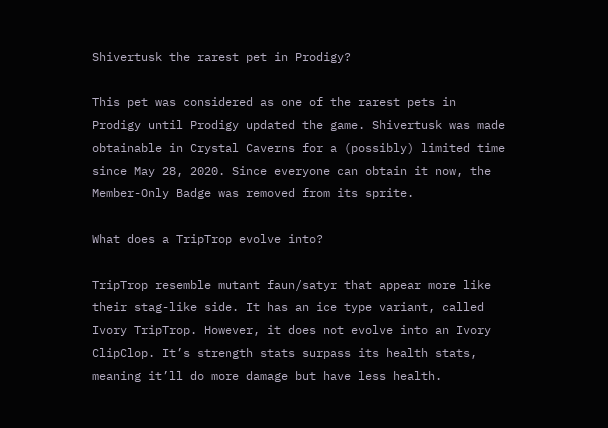Shivertusk the rarest pet in Prodigy?

This pet was considered as one of the rarest pets in Prodigy until Prodigy updated the game. Shivertusk was made obtainable in Crystal Caverns for a (possibly) limited time since May 28, 2020. Since everyone can obtain it now, the Member-Only Badge was removed from its sprite.

What does a TripTrop evolve into?

TripTrop resemble mutant faun/satyr that appear more like their stag-like side. It has an ice type variant, called Ivory TripTrop. However, it does not evolve into an Ivory ClipClop. It’s strength stats surpass its health stats, meaning it’ll do more damage but have less health.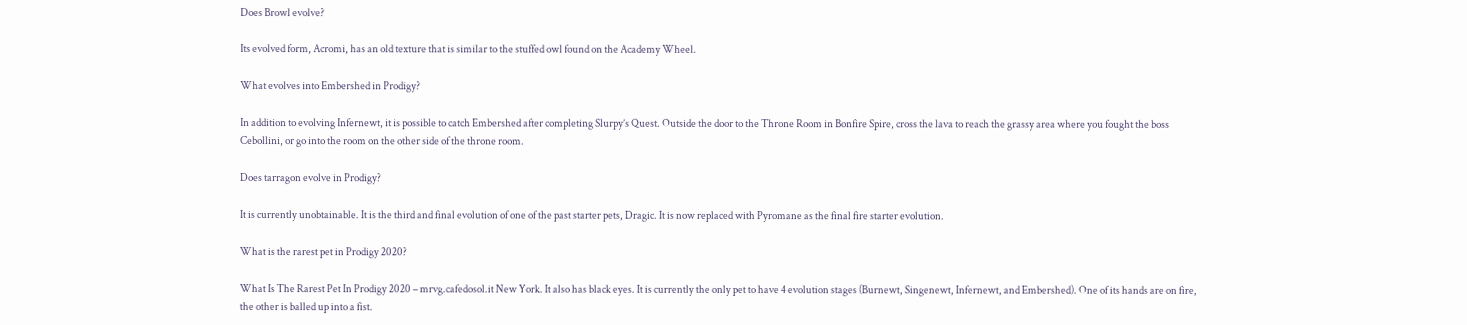Does Browl evolve?

Its evolved form, Acromi, has an old texture that is similar to the stuffed owl found on the Academy Wheel.

What evolves into Embershed in Prodigy?

In addition to evolving Infernewt, it is possible to catch Embershed after completing Slurpy’s Quest. Outside the door to the Throne Room in Bonfire Spire, cross the lava to reach the grassy area where you fought the boss Cebollini, or go into the room on the other side of the throne room.

Does tarragon evolve in Prodigy?

It is currently unobtainable. It is the third and final evolution of one of the past starter pets, Dragic. It is now replaced with Pyromane as the final fire starter evolution.

What is the rarest pet in Prodigy 2020?

What Is The Rarest Pet In Prodigy 2020 – mrvg.cafedosol.it New York. It also has black eyes. It is currently the only pet to have 4 evolution stages (Burnewt, Singenewt, Infernewt, and Embershed). One of its hands are on fire, the other is balled up into a fist.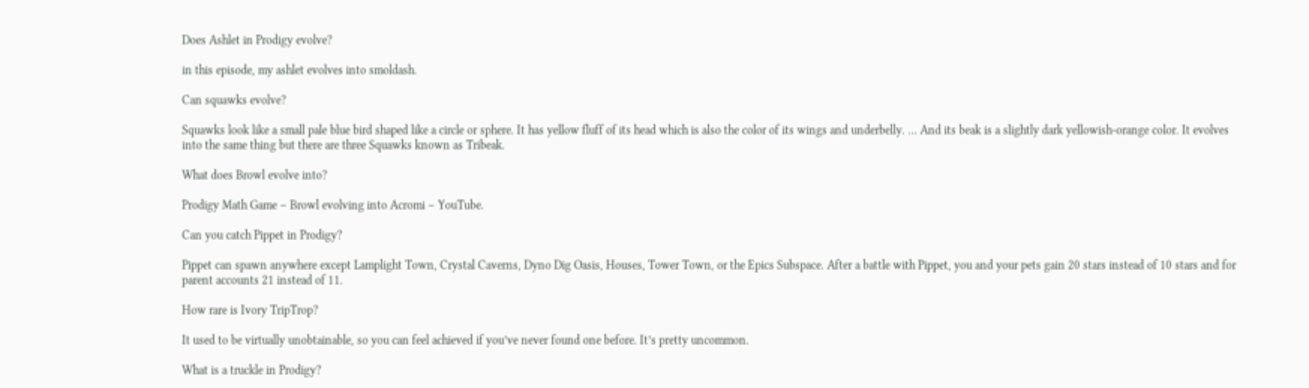Does Ashlet in Prodigy evolve?

in this episode, my ashlet evolves into smoldash.

Can squawks evolve?

Squawks look like a small pale blue bird shaped like a circle or sphere. It has yellow fluff of its head which is also the color of its wings and underbelly. … And its beak is a slightly dark yellowish-orange color. It evolves into the same thing but there are three Squawks known as Tribeak.

What does Browl evolve into?

Prodigy Math Game – Browl evolving into Acromi – YouTube.

Can you catch Pippet in Prodigy?

Pippet can spawn anywhere except Lamplight Town, Crystal Caverns, Dyno Dig Oasis, Houses, Tower Town, or the Epics Subspace. After a battle with Pippet, you and your pets gain 20 stars instead of 10 stars and for parent accounts 21 instead of 11.

How rare is Ivory TripTrop?

It used to be virtually unobtainable, so you can feel achieved if you’ve never found one before. It’s pretty uncommon.

What is a truckle in Prodigy?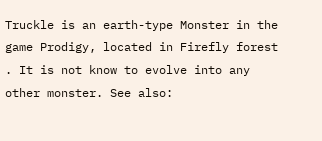Truckle is an earth-type Monster in the game Prodigy, located in Firefly forest . It is not know to evolve into any other monster. See also: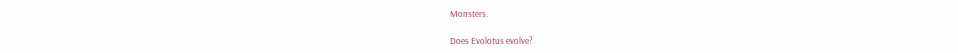Monsters.

Does Evolotus evolve?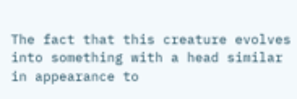The fact that this creature evolves into something with a head similar in appearance to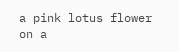a pink lotus flower on a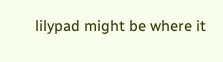lilypad might be where it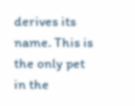derives its name. This is the only pet in the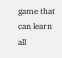game that can learn all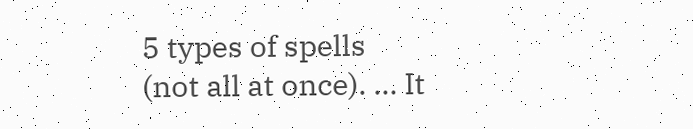5 types of spells (not all at once). … It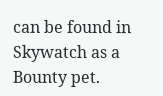can be found in Skywatch as a Bounty pet.